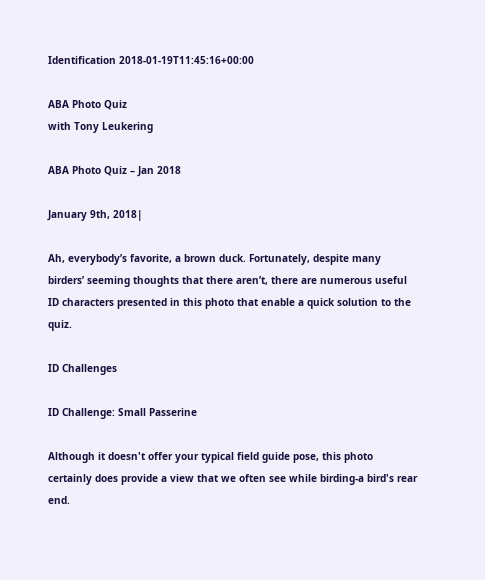Identification 2018-01-19T11:45:16+00:00

ABA Photo Quiz
with Tony Leukering

ABA Photo Quiz – Jan 2018

January 9th, 2018|

Ah, everybody’s favorite, a brown duck. Fortunately, despite many birders’ seeming thoughts that there aren’t, there are numerous useful ID characters presented in this photo that enable a quick solution to the quiz.

ID Challenges

ID Challenge: Small Passerine

Although it doesn't offer your typical field guide pose, this photo certainly does provide a view that we often see while birding-a bird's rear end.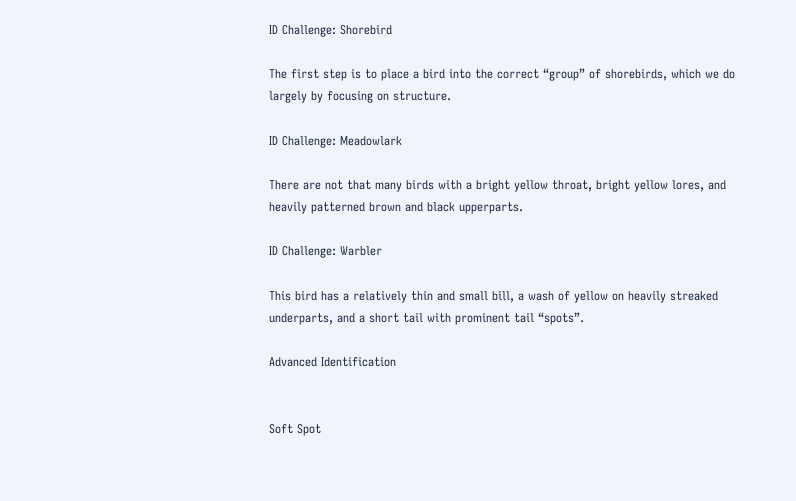ID Challenge: Shorebird

The first step is to place a bird into the correct “group” of shorebirds, which we do largely by focusing on structure.

ID Challenge: Meadowlark

There are not that many birds with a bright yellow throat, bright yellow lores, and heavily patterned brown and black upperparts.

ID Challenge: Warbler

This bird has a relatively thin and small bill, a wash of yellow on heavily streaked underparts, and a short tail with prominent tail “spots”.

Advanced Identification


Soft Spot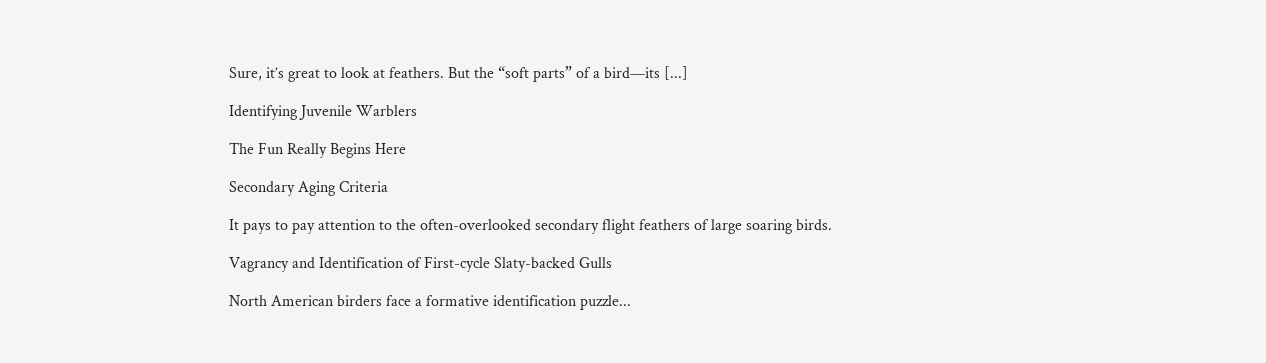Sure, it’s great to look at feathers. But the “soft parts” of a bird—its [...]

Identifying Juvenile Warblers

The Fun Really Begins Here

Secondary Aging Criteria

It pays to pay attention to the often-overlooked secondary flight feathers of large soaring birds.

Vagrancy and Identification of First-cycle Slaty-backed Gulls

North American birders face a formative identification puzzle...